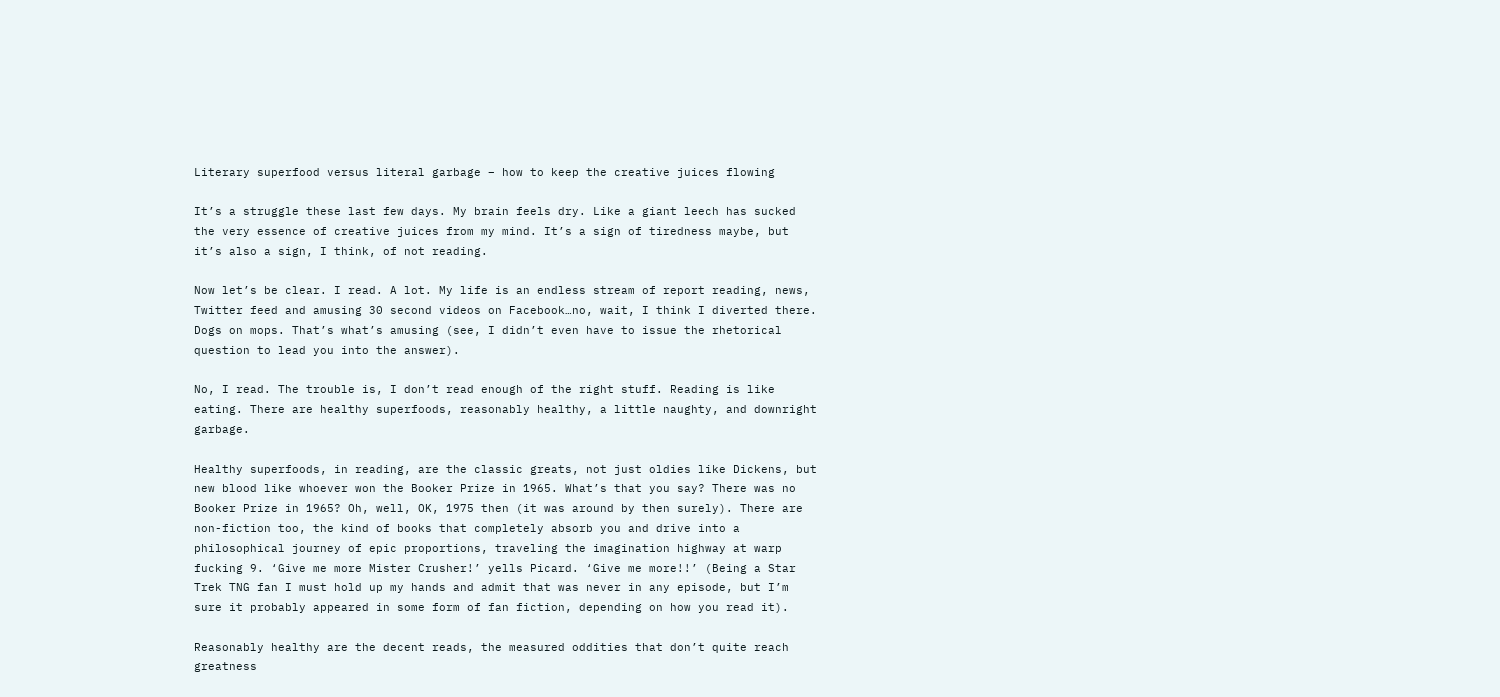Literary superfood versus literal garbage – how to keep the creative juices flowing

It’s a struggle these last few days. My brain feels dry. Like a giant leech has sucked the very essence of creative juices from my mind. It’s a sign of tiredness maybe, but it’s also a sign, I think, of not reading.

Now let’s be clear. I read. A lot. My life is an endless stream of report reading, news, Twitter feed and amusing 30 second videos on Facebook…no, wait, I think I diverted there. Dogs on mops. That’s what’s amusing (see, I didn’t even have to issue the rhetorical question to lead you into the answer).

No, I read. The trouble is, I don’t read enough of the right stuff. Reading is like eating. There are healthy superfoods, reasonably healthy, a little naughty, and downright garbage.

Healthy superfoods, in reading, are the classic greats, not just oldies like Dickens, but new blood like whoever won the Booker Prize in 1965. What’s that you say? There was no Booker Prize in 1965? Oh, well, OK, 1975 then (it was around by then surely). There are non-fiction too, the kind of books that completely absorb you and drive into a philosophical journey of epic proportions, traveling the imagination highway at warp fucking 9. ‘Give me more Mister Crusher!’ yells Picard. ‘Give me more!!’ (Being a Star Trek TNG fan I must hold up my hands and admit that was never in any episode, but I’m sure it probably appeared in some form of fan fiction, depending on how you read it).

Reasonably healthy are the decent reads, the measured oddities that don’t quite reach greatness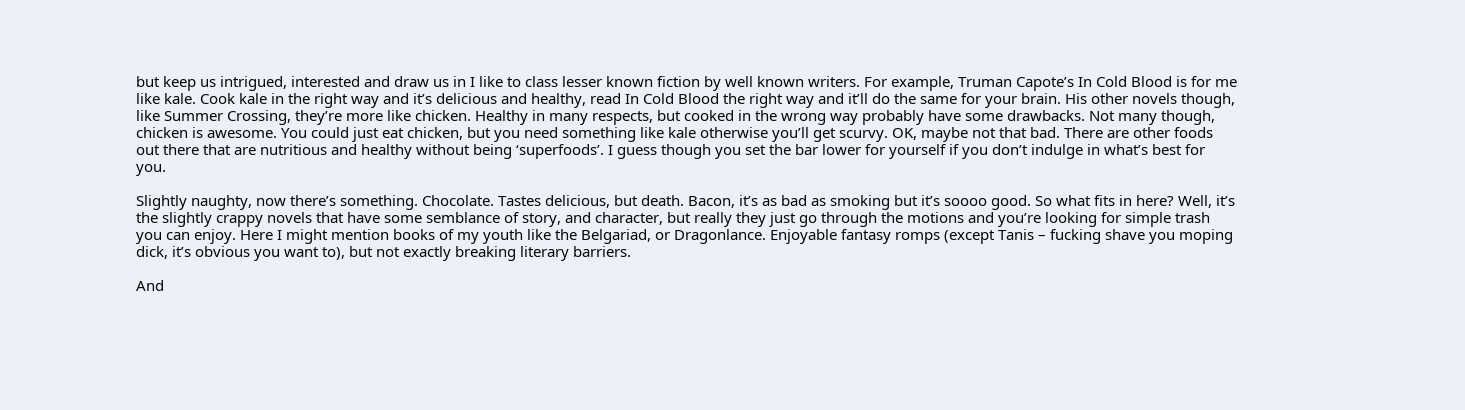but keep us intrigued, interested and draw us in I like to class lesser known fiction by well known writers. For example, Truman Capote’s In Cold Blood is for me like kale. Cook kale in the right way and it’s delicious and healthy, read In Cold Blood the right way and it’ll do the same for your brain. His other novels though, like Summer Crossing, they’re more like chicken. Healthy in many respects, but cooked in the wrong way probably have some drawbacks. Not many though, chicken is awesome. You could just eat chicken, but you need something like kale otherwise you’ll get scurvy. OK, maybe not that bad. There are other foods out there that are nutritious and healthy without being ‘superfoods’. I guess though you set the bar lower for yourself if you don’t indulge in what’s best for you.

Slightly naughty, now there’s something. Chocolate. Tastes delicious, but death. Bacon, it’s as bad as smoking but it’s soooo good. So what fits in here? Well, it’s the slightly crappy novels that have some semblance of story, and character, but really they just go through the motions and you’re looking for simple trash you can enjoy. Here I might mention books of my youth like the Belgariad, or Dragonlance. Enjoyable fantasy romps (except Tanis – fucking shave you moping dick, it’s obvious you want to), but not exactly breaking literary barriers.

And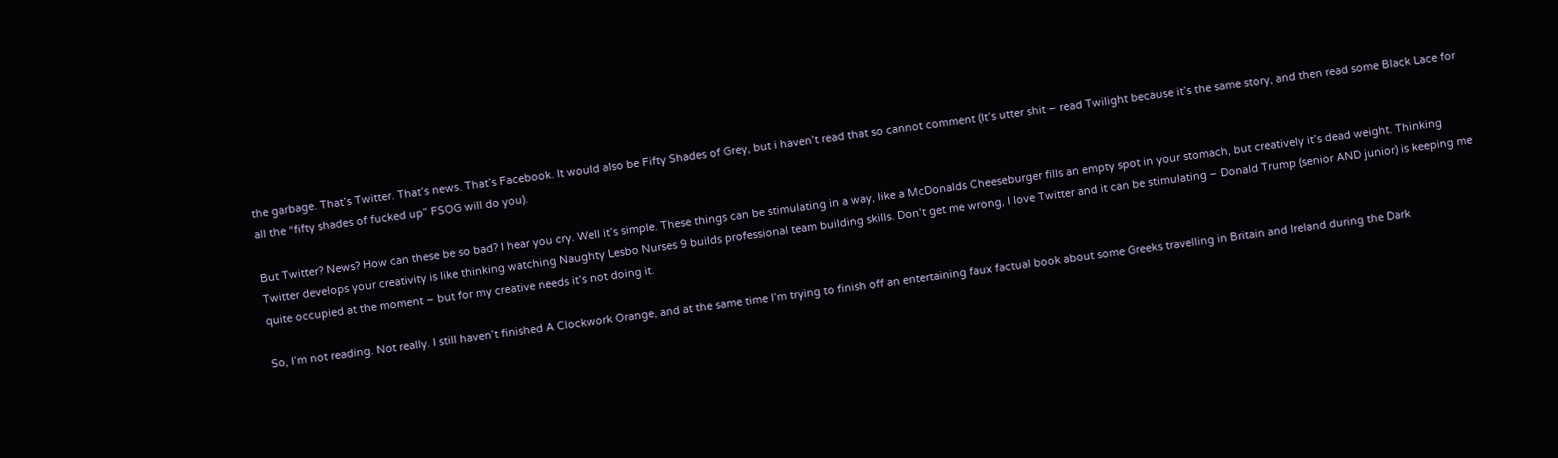the garbage. That’s Twitter. That’s news. That’s Facebook. It would also be Fifty Shades of Grey, but i haven’t read that so cannot comment (It’s utter shit – read Twilight because it’s the same story, and then read some Black Lace for all the “fifty shades of fucked up” FSOG will do you).

But Twitter? News? How can these be so bad? I hear you cry. Well it’s simple. These things can be stimulating in a way, like a McDonalds Cheeseburger fills an empty spot in your stomach, but creatively it’s dead weight. Thinking Twitter develops your creativity is like thinking watching Naughty Lesbo Nurses 9 builds professional team building skills. Don’t get me wrong, I love Twitter and it can be stimulating – Donald Trump (senior AND junior) is keeping me quite occupied at the moment – but for my creative needs it’s not doing it.

So, I’m not reading. Not really. I still haven’t finished A Clockwork Orange, and at the same time I’m trying to finish off an entertaining faux factual book about some Greeks travelling in Britain and Ireland during the Dark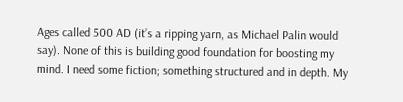Ages called 500 AD (it’s a ripping yarn, as Michael Palin would say). None of this is building good foundation for boosting my mind. I need some fiction; something structured and in depth. My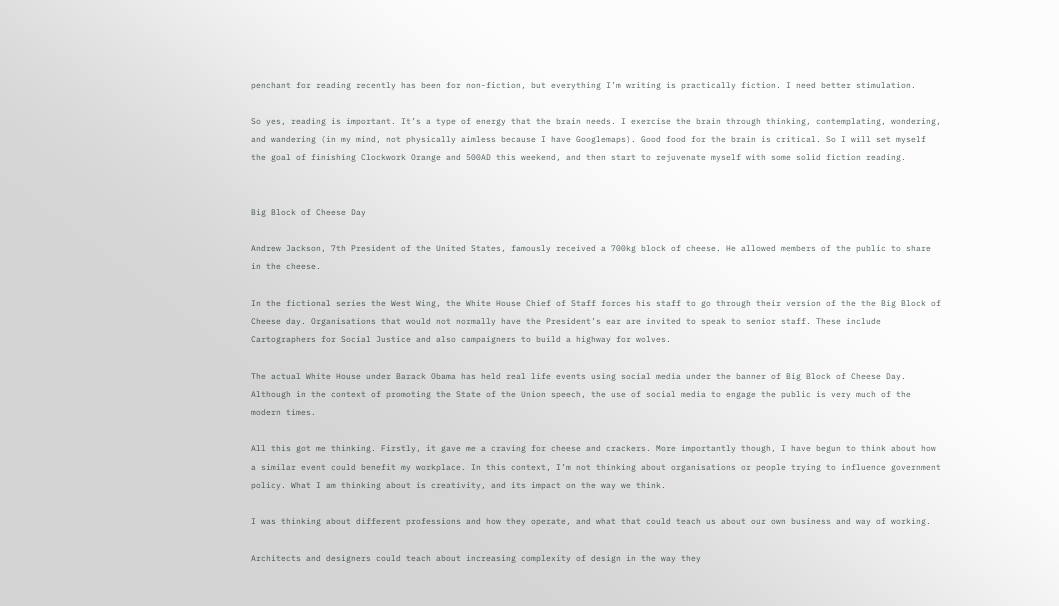penchant for reading recently has been for non-fiction, but everything I’m writing is practically fiction. I need better stimulation.

So yes, reading is important. It’s a type of energy that the brain needs. I exercise the brain through thinking, contemplating, wondering, and wandering (in my mind, not physically aimless because I have Googlemaps). Good food for the brain is critical. So I will set myself the goal of finishing Clockwork Orange and 500AD this weekend, and then start to rejuvenate myself with some solid fiction reading.


Big Block of Cheese Day

Andrew Jackson, 7th President of the United States, famously received a 700kg block of cheese. He allowed members of the public to share in the cheese.

In the fictional series the West Wing, the White House Chief of Staff forces his staff to go through their version of the the Big Block of Cheese day. Organisations that would not normally have the President’s ear are invited to speak to senior staff. These include Cartographers for Social Justice and also campaigners to build a highway for wolves.

The actual White House under Barack Obama has held real life events using social media under the banner of Big Block of Cheese Day. Although in the context of promoting the State of the Union speech, the use of social media to engage the public is very much of the modern times.

All this got me thinking. Firstly, it gave me a craving for cheese and crackers. More importantly though, I have begun to think about how a similar event could benefit my workplace. In this context, I’m not thinking about organisations or people trying to influence government policy. What I am thinking about is creativity, and its impact on the way we think.

I was thinking about different professions and how they operate, and what that could teach us about our own business and way of working.

Architects and designers could teach about increasing complexity of design in the way they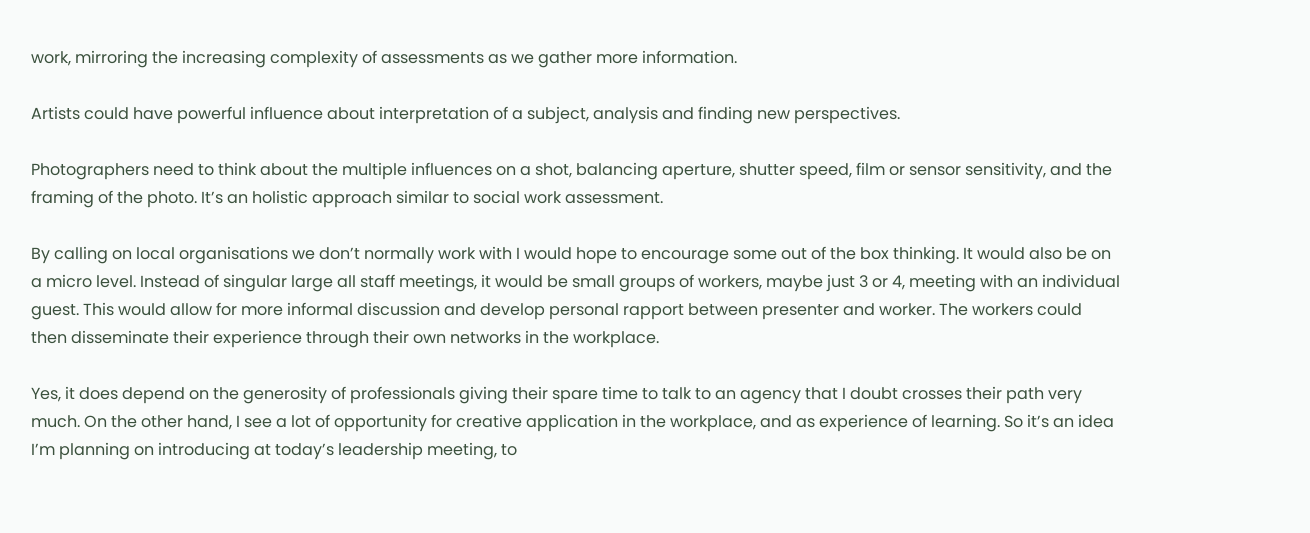work, mirroring the increasing complexity of assessments as we gather more information.

Artists could have powerful influence about interpretation of a subject, analysis and finding new perspectives.

Photographers need to think about the multiple influences on a shot, balancing aperture, shutter speed, film or sensor sensitivity, and the framing of the photo. It’s an holistic approach similar to social work assessment.

By calling on local organisations we don’t normally work with I would hope to encourage some out of the box thinking. It would also be on a micro level. Instead of singular large all staff meetings, it would be small groups of workers, maybe just 3 or 4, meeting with an individual guest. This would allow for more informal discussion and develop personal rapport between presenter and worker. The workers could then disseminate their experience through their own networks in the workplace.

Yes, it does depend on the generosity of professionals giving their spare time to talk to an agency that I doubt crosses their path very much. On the other hand, I see a lot of opportunity for creative application in the workplace, and as experience of learning. So it’s an idea I’m planning on introducing at today’s leadership meeting, to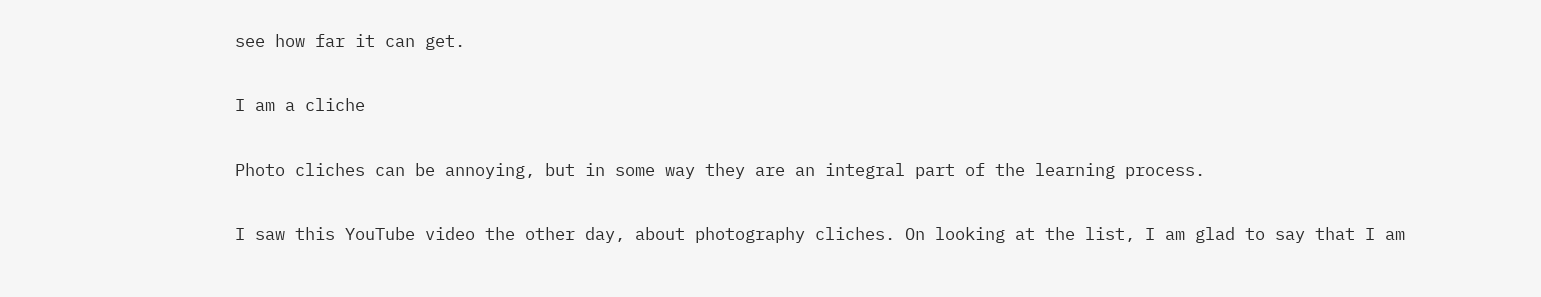see how far it can get.

I am a cliche

Photo cliches can be annoying, but in some way they are an integral part of the learning process.

I saw this YouTube video the other day, about photography cliches. On looking at the list, I am glad to say that I am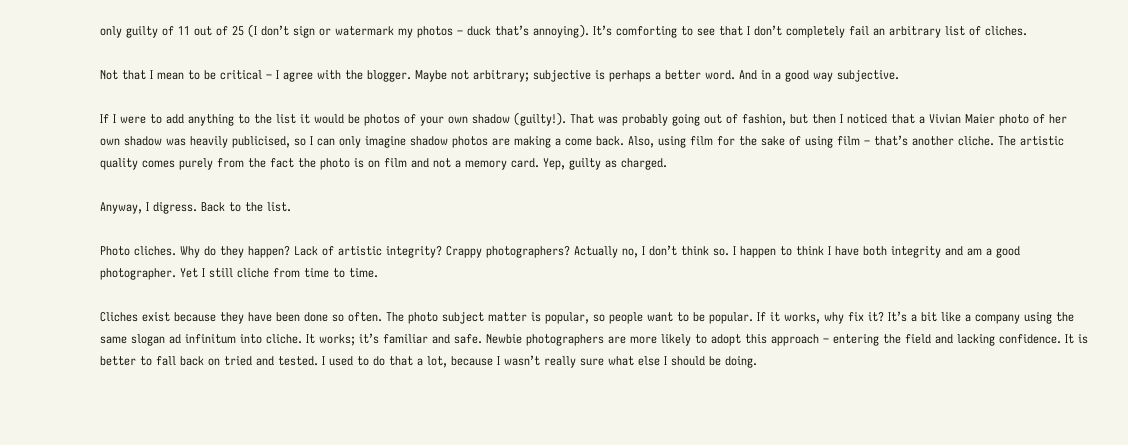only guilty of 11 out of 25 (I don’t sign or watermark my photos – duck that’s annoying). It’s comforting to see that I don’t completely fail an arbitrary list of cliches.

Not that I mean to be critical – I agree with the blogger. Maybe not arbitrary; subjective is perhaps a better word. And in a good way subjective.

If I were to add anything to the list it would be photos of your own shadow (guilty!). That was probably going out of fashion, but then I noticed that a Vivian Maier photo of her own shadow was heavily publicised, so I can only imagine shadow photos are making a come back. Also, using film for the sake of using film – that’s another cliche. The artistic quality comes purely from the fact the photo is on film and not a memory card. Yep, guilty as charged.

Anyway, I digress. Back to the list.

Photo cliches. Why do they happen? Lack of artistic integrity? Crappy photographers? Actually no, I don’t think so. I happen to think I have both integrity and am a good photographer. Yet I still cliche from time to time.

Cliches exist because they have been done so often. The photo subject matter is popular, so people want to be popular. If it works, why fix it? It’s a bit like a company using the same slogan ad infinitum into cliche. It works; it’s familiar and safe. Newbie photographers are more likely to adopt this approach – entering the field and lacking confidence. It is better to fall back on tried and tested. I used to do that a lot, because I wasn’t really sure what else I should be doing.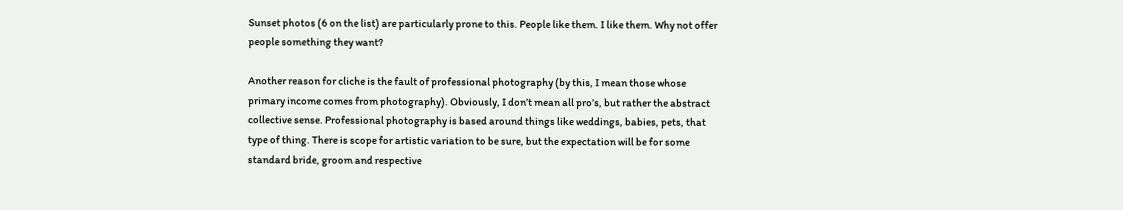Sunset photos (6 on the list) are particularly prone to this. People like them. I like them. Why not offer people something they want?

Another reason for cliche is the fault of professional photography (by this, I mean those whose primary income comes from photography). Obviously, I don’t mean all pro’s, but rather the abstract collective sense. Professional photography is based around things like weddings, babies, pets, that type of thing. There is scope for artistic variation to be sure, but the expectation will be for some standard bride, groom and respective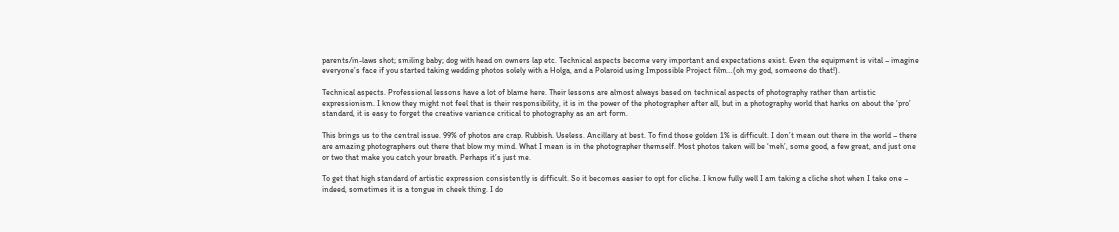parents/in-laws shot; smiling baby; dog with head on owners lap etc. Technical aspects become very important and expectations exist. Even the equipment is vital – imagine everyone’s face if you started taking wedding photos solely with a Holga, and a Polaroid using Impossible Project film…(oh my god, someone do that!).

Technical aspects. Professional lessons have a lot of blame here. Their lessons are almost always based on technical aspects of photography rather than artistic expressionism. I know they might not feel that is their responsibility, it is in the power of the photographer after all, but in a photography world that harks on about the ‘pro’ standard, it is easy to forget the creative variance critical to photography as an art form.

This brings us to the central issue. 99% of photos are crap. Rubbish. Useless. Ancillary at best. To find those golden 1% is difficult. I don’t mean out there in the world – there are amazing photographers out there that blow my mind. What I mean is in the photographer themself. Most photos taken will be ‘meh’, some good, a few great, and just one or two that make you catch your breath. Perhaps it’s just me.

To get that high standard of artistic expression consistently is difficult. So it becomes easier to opt for cliche. I know fully well I am taking a cliche shot when I take one – indeed, sometimes it is a tongue in cheek thing. I do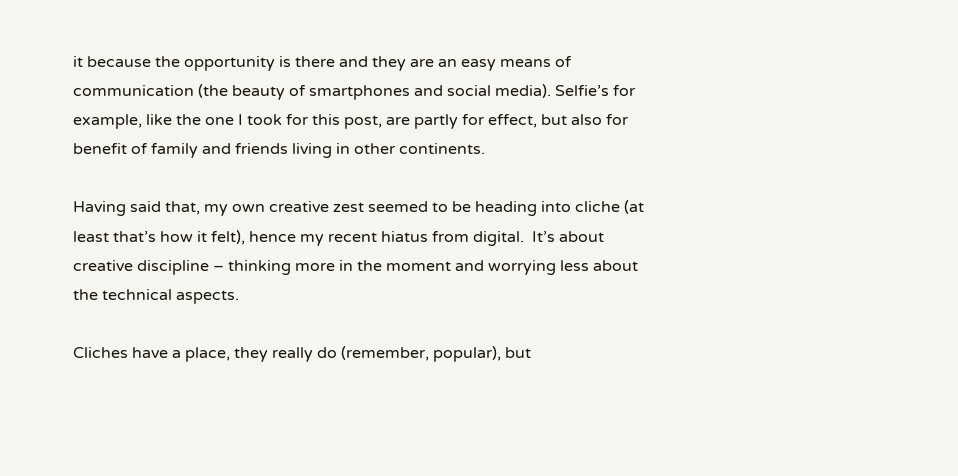it because the opportunity is there and they are an easy means of communication (the beauty of smartphones and social media). Selfie’s for example, like the one I took for this post, are partly for effect, but also for benefit of family and friends living in other continents.

Having said that, my own creative zest seemed to be heading into cliche (at least that’s how it felt), hence my recent hiatus from digital.  It’s about creative discipline – thinking more in the moment and worrying less about the technical aspects.

Cliches have a place, they really do (remember, popular), but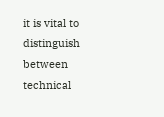it is vital to distinguish between technical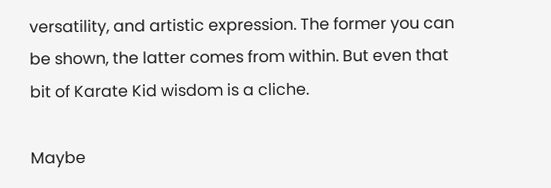versatility, and artistic expression. The former you can be shown, the latter comes from within. But even that bit of Karate Kid wisdom is a cliche.

Maybe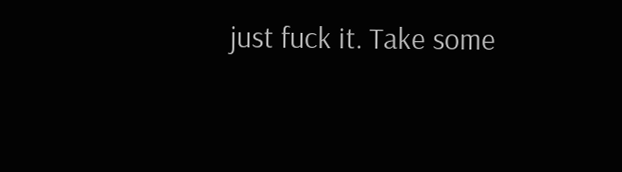just fuck it. Take some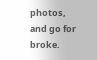photos, and go for broke.